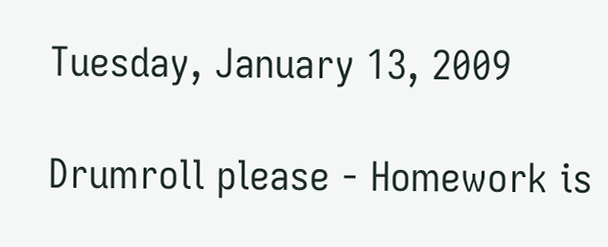Tuesday, January 13, 2009

Drumroll please - Homework is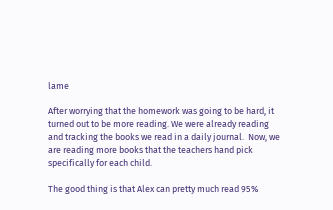lame

After worrying that the homework was going to be hard, it turned out to be more reading. We were already reading and tracking the books we read in a daily journal.  Now, we are reading more books that the teachers hand pick specifically for each child.

The good thing is that Alex can pretty much read 95%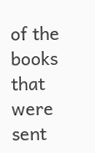of the books that were sent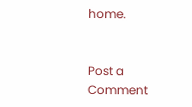home.


Post a Comment